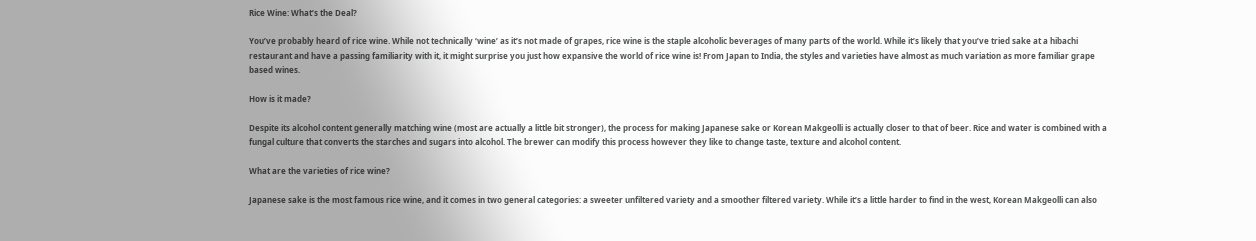Rice Wine: What’s the Deal?

You’ve probably heard of rice wine. While not technically ‘wine’ as it’s not made of grapes, rice wine is the staple alcoholic beverages of many parts of the world. While it’s likely that you’ve tried sake at a hibachi restaurant and have a passing familiarity with it, it might surprise you just how expansive the world of rice wine is! From Japan to India, the styles and varieties have almost as much variation as more familiar grape based wines.

How is it made?

Despite its alcohol content generally matching wine (most are actually a little bit stronger), the process for making Japanese sake or Korean Makgeolli is actually closer to that of beer. Rice and water is combined with a fungal culture that converts the starches and sugars into alcohol. The brewer can modify this process however they like to change taste, texture and alcohol content.

What are the varieties of rice wine?

Japanese sake is the most famous rice wine, and it comes in two general categories: a sweeter unfiltered variety and a smoother filtered variety. While it’s a little harder to find in the west, Korean Makgeolli can also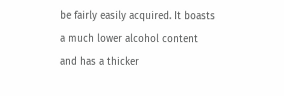be fairly easily acquired. It boasts a much lower alcohol content and has a thicker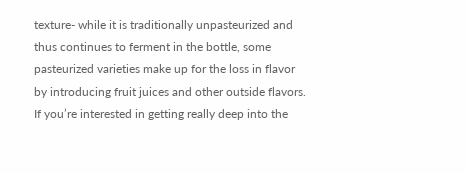texture- while it is traditionally unpasteurized and thus continues to ferment in the bottle, some pasteurized varieties make up for the loss in flavor by introducing fruit juices and other outside flavors. If you’re interested in getting really deep into the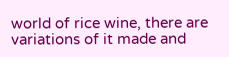world of rice wine, there are variations of it made and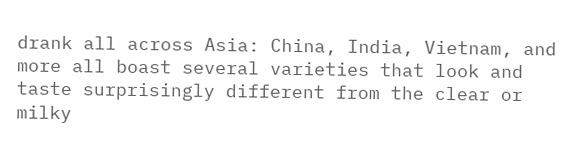drank all across Asia: China, India, Vietnam, and more all boast several varieties that look and taste surprisingly different from the clear or milky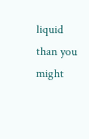liquid than you might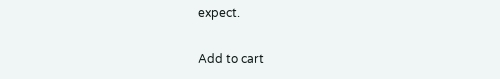expect.

Add to cart